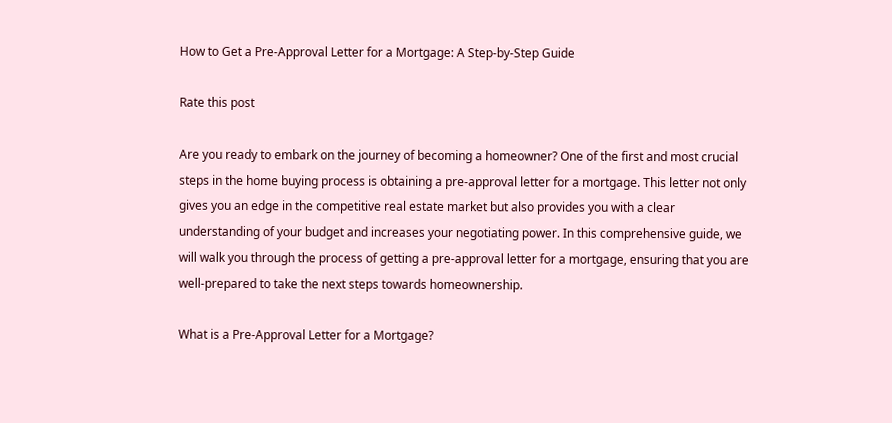How to Get a Pre-Approval Letter for a Mortgage: A Step-by-Step Guide

Rate this post

Are you ready to embark on the journey of becoming a homeowner? One of the first and most crucial steps in the home buying process is obtaining a pre-approval letter for a mortgage. This letter not only gives you an edge in the competitive real estate market but also provides you with a clear understanding of your budget and increases your negotiating power. In this comprehensive guide, we will walk you through the process of getting a pre-approval letter for a mortgage, ensuring that you are well-prepared to take the next steps towards homeownership.

What is a Pre-Approval Letter for a Mortgage?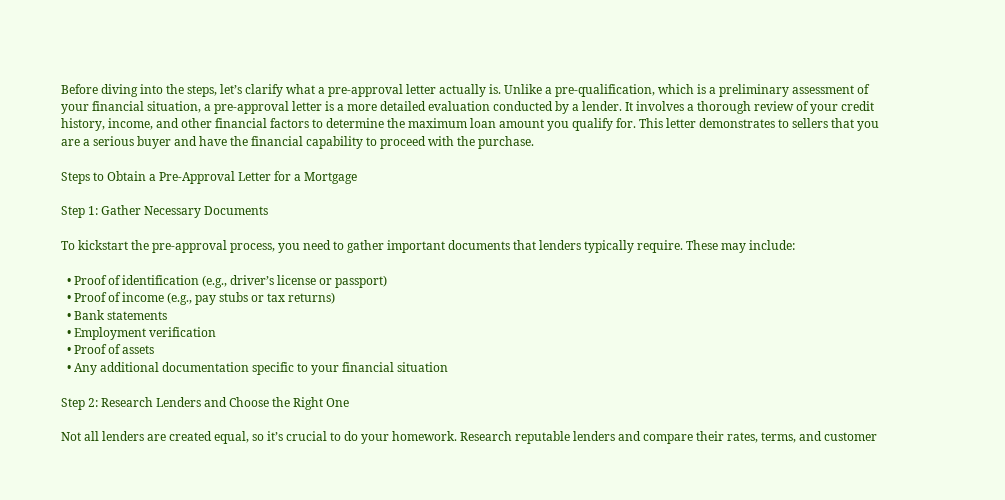Before diving into the steps, let’s clarify what a pre-approval letter actually is. Unlike a pre-qualification, which is a preliminary assessment of your financial situation, a pre-approval letter is a more detailed evaluation conducted by a lender. It involves a thorough review of your credit history, income, and other financial factors to determine the maximum loan amount you qualify for. This letter demonstrates to sellers that you are a serious buyer and have the financial capability to proceed with the purchase.

Steps to Obtain a Pre-Approval Letter for a Mortgage

Step 1: Gather Necessary Documents

To kickstart the pre-approval process, you need to gather important documents that lenders typically require. These may include:

  • Proof of identification (e.g., driver’s license or passport)
  • Proof of income (e.g., pay stubs or tax returns)
  • Bank statements
  • Employment verification
  • Proof of assets
  • Any additional documentation specific to your financial situation

Step 2: Research Lenders and Choose the Right One

Not all lenders are created equal, so it’s crucial to do your homework. Research reputable lenders and compare their rates, terms, and customer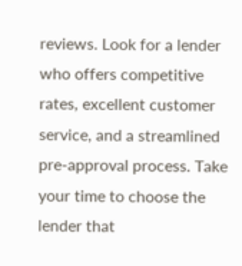reviews. Look for a lender who offers competitive rates, excellent customer service, and a streamlined pre-approval process. Take your time to choose the lender that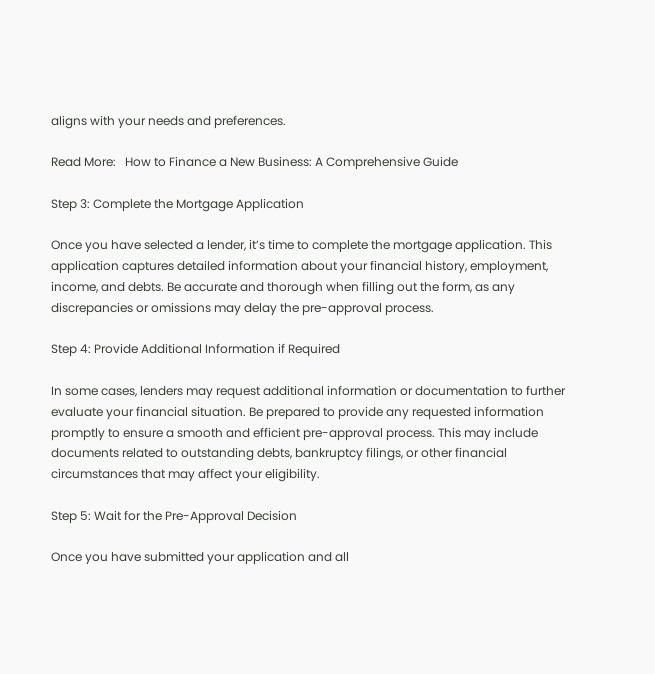aligns with your needs and preferences.

Read More:   How to Finance a New Business: A Comprehensive Guide

Step 3: Complete the Mortgage Application

Once you have selected a lender, it’s time to complete the mortgage application. This application captures detailed information about your financial history, employment, income, and debts. Be accurate and thorough when filling out the form, as any discrepancies or omissions may delay the pre-approval process.

Step 4: Provide Additional Information if Required

In some cases, lenders may request additional information or documentation to further evaluate your financial situation. Be prepared to provide any requested information promptly to ensure a smooth and efficient pre-approval process. This may include documents related to outstanding debts, bankruptcy filings, or other financial circumstances that may affect your eligibility.

Step 5: Wait for the Pre-Approval Decision

Once you have submitted your application and all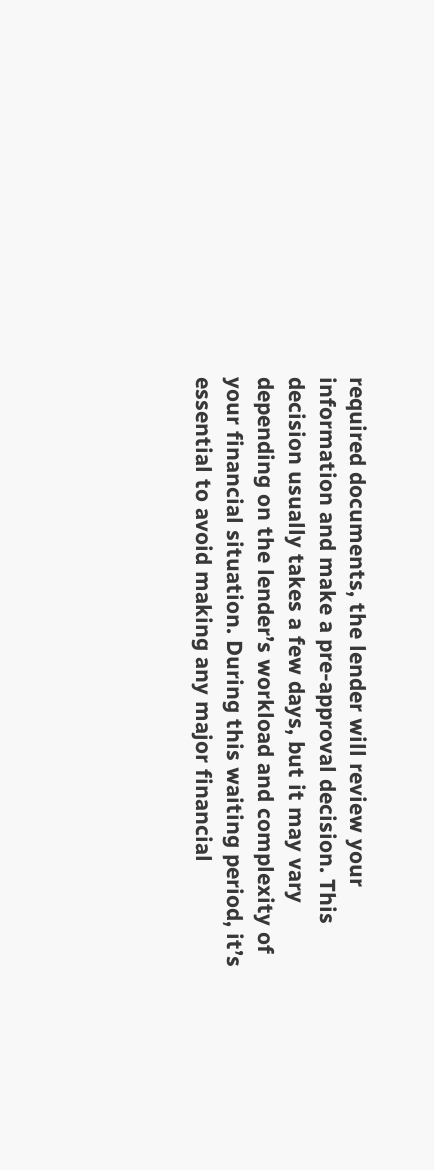required documents, the lender will review your information and make a pre-approval decision. This decision usually takes a few days, but it may vary depending on the lender’s workload and complexity of your financial situation. During this waiting period, it’s essential to avoid making any major financial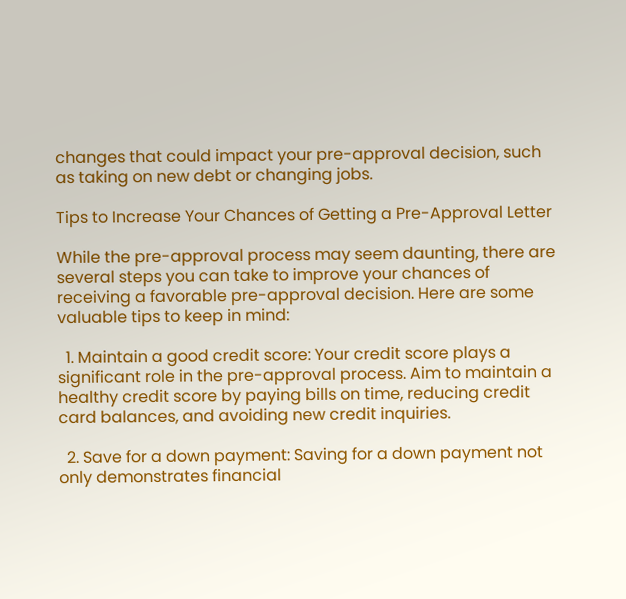changes that could impact your pre-approval decision, such as taking on new debt or changing jobs.

Tips to Increase Your Chances of Getting a Pre-Approval Letter

While the pre-approval process may seem daunting, there are several steps you can take to improve your chances of receiving a favorable pre-approval decision. Here are some valuable tips to keep in mind:

  1. Maintain a good credit score: Your credit score plays a significant role in the pre-approval process. Aim to maintain a healthy credit score by paying bills on time, reducing credit card balances, and avoiding new credit inquiries.

  2. Save for a down payment: Saving for a down payment not only demonstrates financial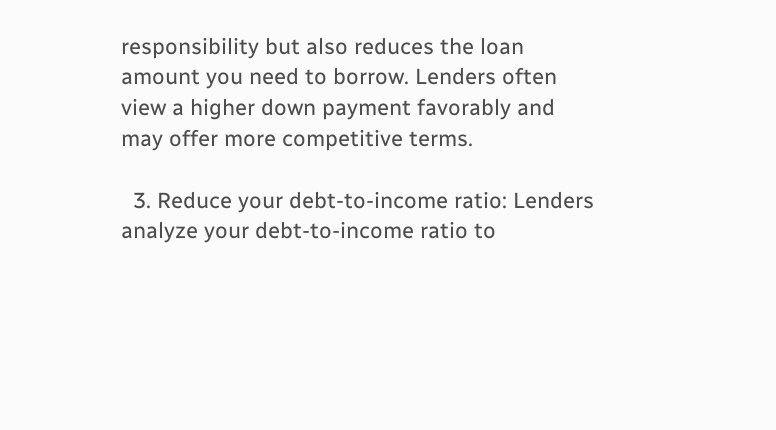responsibility but also reduces the loan amount you need to borrow. Lenders often view a higher down payment favorably and may offer more competitive terms.

  3. Reduce your debt-to-income ratio: Lenders analyze your debt-to-income ratio to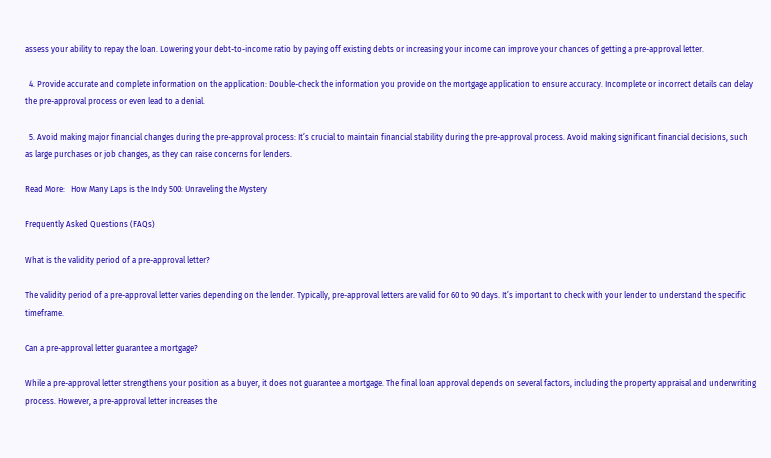assess your ability to repay the loan. Lowering your debt-to-income ratio by paying off existing debts or increasing your income can improve your chances of getting a pre-approval letter.

  4. Provide accurate and complete information on the application: Double-check the information you provide on the mortgage application to ensure accuracy. Incomplete or incorrect details can delay the pre-approval process or even lead to a denial.

  5. Avoid making major financial changes during the pre-approval process: It’s crucial to maintain financial stability during the pre-approval process. Avoid making significant financial decisions, such as large purchases or job changes, as they can raise concerns for lenders.

Read More:   How Many Laps is the Indy 500: Unraveling the Mystery

Frequently Asked Questions (FAQs)

What is the validity period of a pre-approval letter?

The validity period of a pre-approval letter varies depending on the lender. Typically, pre-approval letters are valid for 60 to 90 days. It’s important to check with your lender to understand the specific timeframe.

Can a pre-approval letter guarantee a mortgage?

While a pre-approval letter strengthens your position as a buyer, it does not guarantee a mortgage. The final loan approval depends on several factors, including the property appraisal and underwriting process. However, a pre-approval letter increases the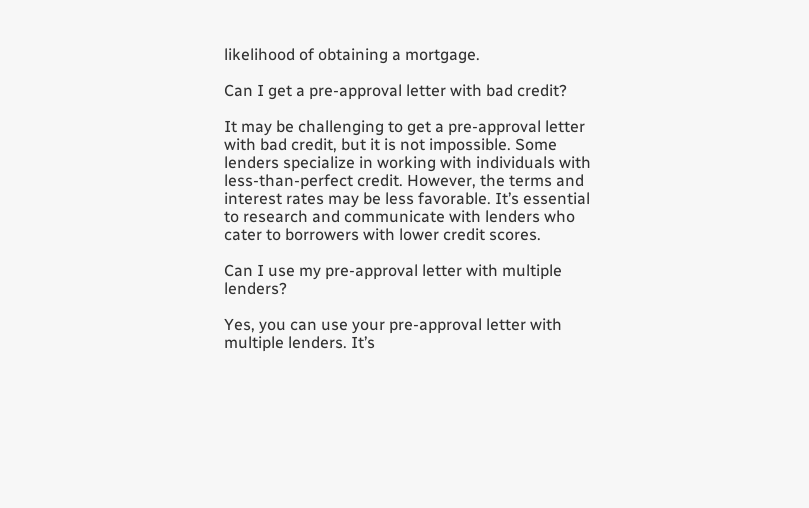likelihood of obtaining a mortgage.

Can I get a pre-approval letter with bad credit?

It may be challenging to get a pre-approval letter with bad credit, but it is not impossible. Some lenders specialize in working with individuals with less-than-perfect credit. However, the terms and interest rates may be less favorable. It’s essential to research and communicate with lenders who cater to borrowers with lower credit scores.

Can I use my pre-approval letter with multiple lenders?

Yes, you can use your pre-approval letter with multiple lenders. It’s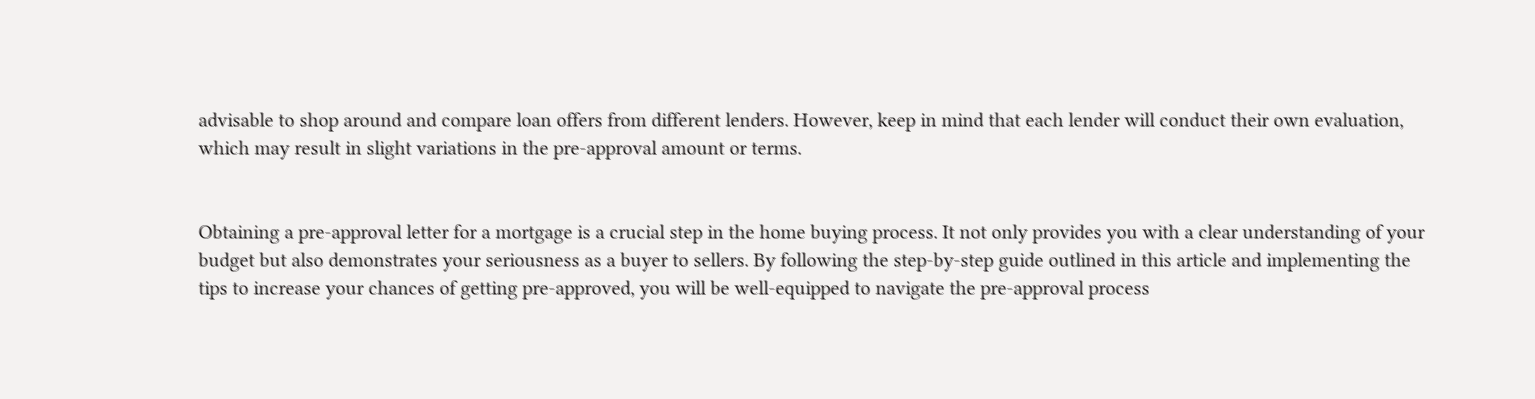advisable to shop around and compare loan offers from different lenders. However, keep in mind that each lender will conduct their own evaluation, which may result in slight variations in the pre-approval amount or terms.


Obtaining a pre-approval letter for a mortgage is a crucial step in the home buying process. It not only provides you with a clear understanding of your budget but also demonstrates your seriousness as a buyer to sellers. By following the step-by-step guide outlined in this article and implementing the tips to increase your chances of getting pre-approved, you will be well-equipped to navigate the pre-approval process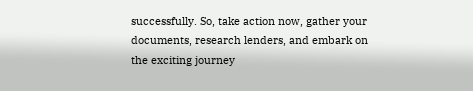successfully. So, take action now, gather your documents, research lenders, and embark on the exciting journey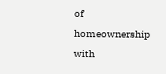of homeownership with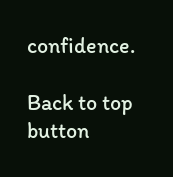confidence.

Back to top button